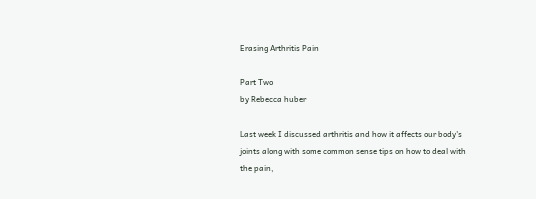Erasing Arthritis Pain

Part Two
by Rebecca huber

Last week I discussed arthritis and how it affects our body's joints along with some common sense tips on how to deal with the pain,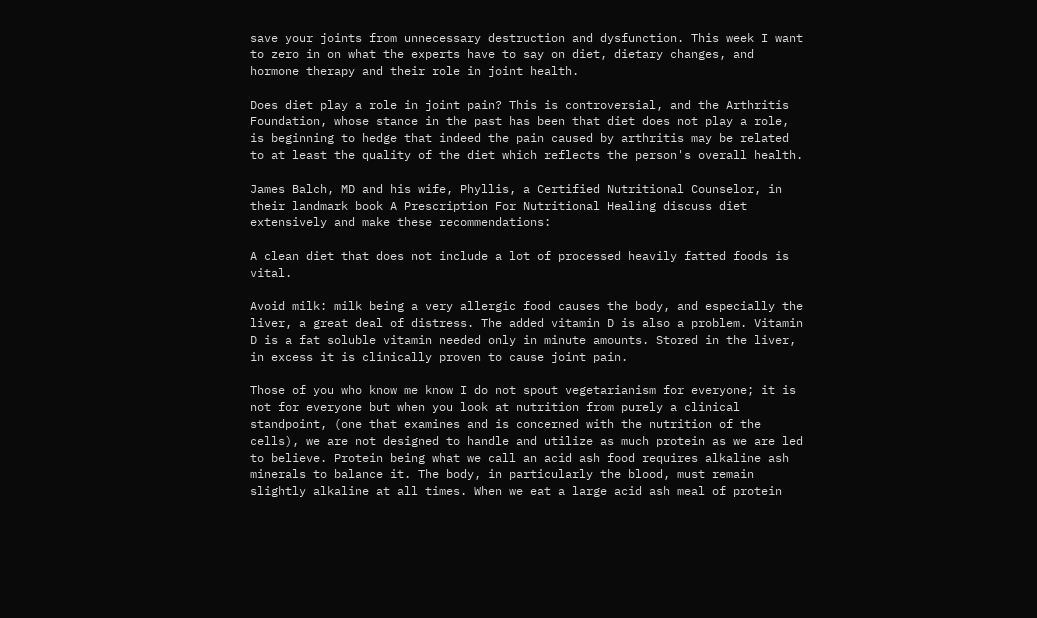save your joints from unnecessary destruction and dysfunction. This week I want to zero in on what the experts have to say on diet, dietary changes, and hormone therapy and their role in joint health.

Does diet play a role in joint pain? This is controversial, and the Arthritis Foundation, whose stance in the past has been that diet does not play a role, is beginning to hedge that indeed the pain caused by arthritis may be related to at least the quality of the diet which reflects the person's overall health.

James Balch, MD and his wife, Phyllis, a Certified Nutritional Counselor, in their landmark book A Prescription For Nutritional Healing discuss diet extensively and make these recommendations:

A clean diet that does not include a lot of processed heavily fatted foods is vital.

Avoid milk: milk being a very allergic food causes the body, and especially the liver, a great deal of distress. The added vitamin D is also a problem. Vitamin D is a fat soluble vitamin needed only in minute amounts. Stored in the liver, in excess it is clinically proven to cause joint pain.

Those of you who know me know I do not spout vegetarianism for everyone; it is not for everyone but when you look at nutrition from purely a clinical standpoint, (one that examines and is concerned with the nutrition of the cells), we are not designed to handle and utilize as much protein as we are led to believe. Protein being what we call an acid ash food requires alkaline ash minerals to balance it. The body, in particularly the blood, must remain slightly alkaline at all times. When we eat a large acid ash meal of protein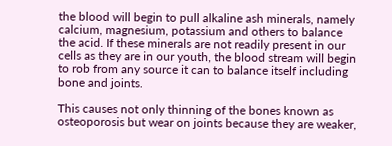the blood will begin to pull alkaline ash minerals, namely calcium, magnesium, potassium and others to balance the acid. If these minerals are not readily present in our cells as they are in our youth, the blood stream will begin to rob from any source it can to balance itself including bone and joints.

This causes not only thinning of the bones known as osteoporosis but wear on joints because they are weaker,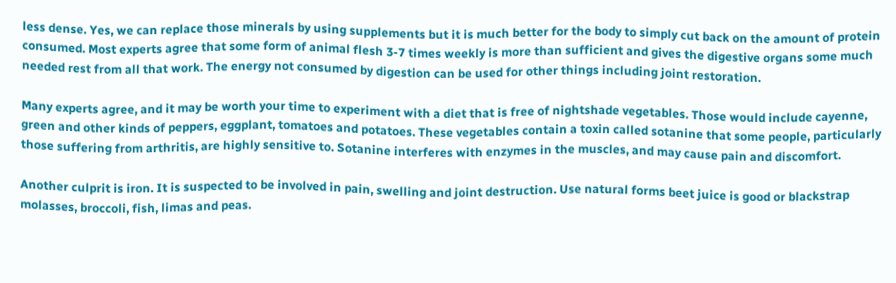less dense. Yes, we can replace those minerals by using supplements but it is much better for the body to simply cut back on the amount of protein consumed. Most experts agree that some form of animal flesh 3-7 times weekly is more than sufficient and gives the digestive organs some much needed rest from all that work. The energy not consumed by digestion can be used for other things including joint restoration.

Many experts agree, and it may be worth your time to experiment with a diet that is free of nightshade vegetables. Those would include cayenne, green and other kinds of peppers, eggplant, tomatoes and potatoes. These vegetables contain a toxin called sotanine that some people, particularly those suffering from arthritis, are highly sensitive to. Sotanine interferes with enzymes in the muscles, and may cause pain and discomfort.

Another culprit is iron. It is suspected to be involved in pain, swelling and joint destruction. Use natural forms beet juice is good or blackstrap molasses, broccoli, fish, limas and peas.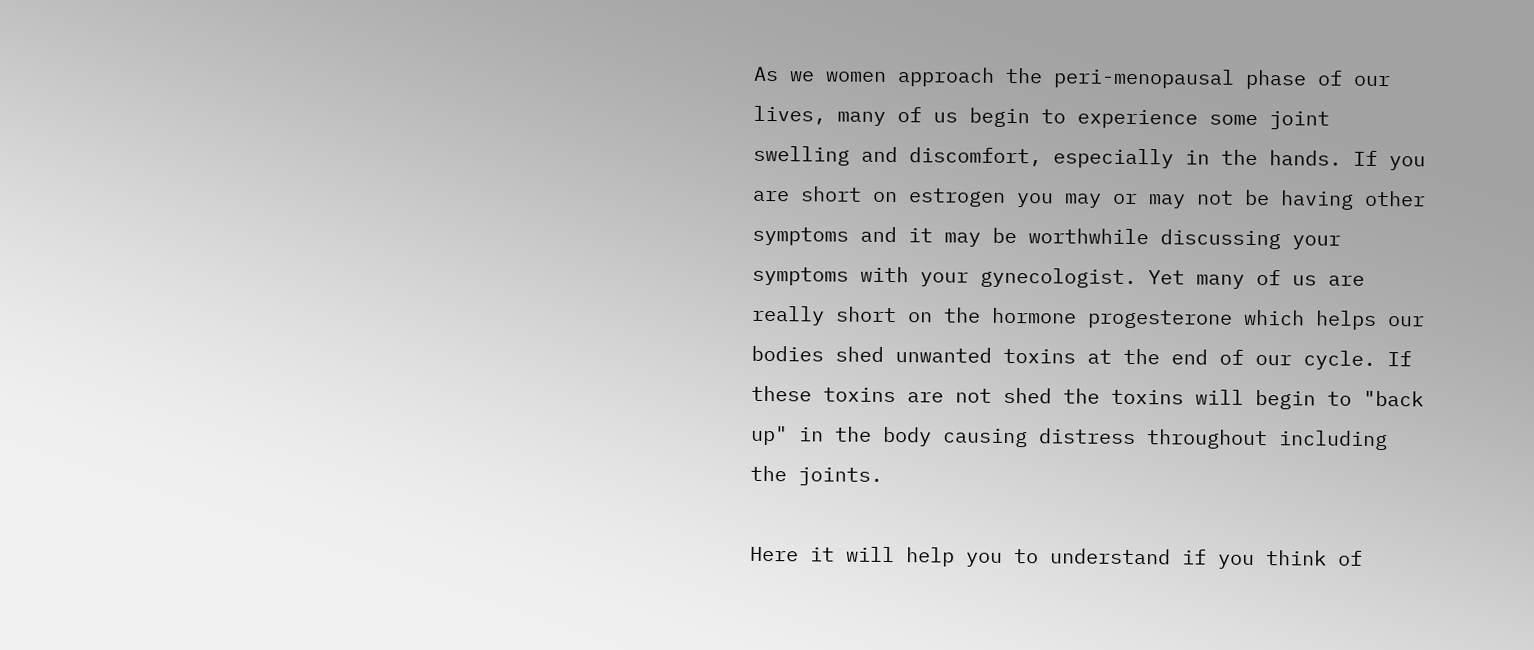As we women approach the peri-menopausal phase of our lives, many of us begin to experience some joint swelling and discomfort, especially in the hands. If you are short on estrogen you may or may not be having other symptoms and it may be worthwhile discussing your symptoms with your gynecologist. Yet many of us are really short on the hormone progesterone which helps our bodies shed unwanted toxins at the end of our cycle. If these toxins are not shed the toxins will begin to "back up" in the body causing distress throughout including the joints.

Here it will help you to understand if you think of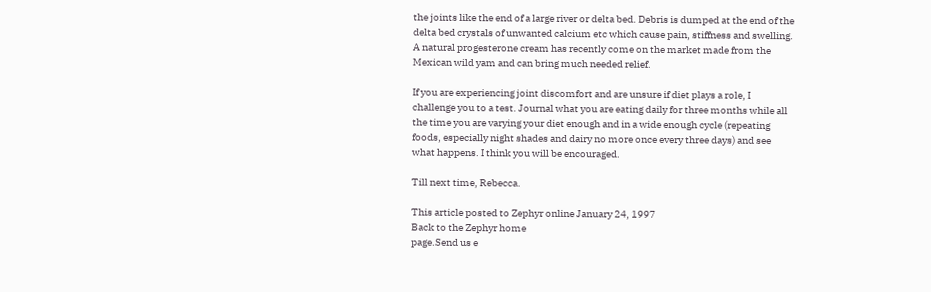the joints like the end of a large river or delta bed. Debris is dumped at the end of the delta bed crystals of unwanted calcium etc which cause pain, stiffness and swelling. A natural progesterone cream has recently come on the market made from the Mexican wild yam and can bring much needed relief.

If you are experiencing joint discomfort and are unsure if diet plays a role, I challenge you to a test. Journal what you are eating daily for three months while all the time you are varying your diet enough and in a wide enough cycle (repeating foods, especially night shades and dairy no more once every three days) and see what happens. I think you will be encouraged.

Till next time, Rebecca.

This article posted to Zephyr online January 24, 1997
Back to the Zephyr home
page.Send us e